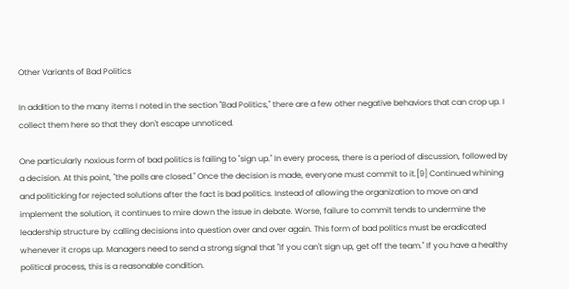Other Variants of Bad Politics

In addition to the many items I noted in the section "Bad Politics," there are a few other negative behaviors that can crop up. I collect them here so that they don't escape unnoticed.

One particularly noxious form of bad politics is failing to "sign up." In every process, there is a period of discussion, followed by a decision. At this point, "the polls are closed." Once the decision is made, everyone must commit to it.[9] Continued whining and politicking for rejected solutions after the fact is bad politics. Instead of allowing the organization to move on and implement the solution, it continues to mire down the issue in debate. Worse, failure to commit tends to undermine the leadership structure by calling decisions into question over and over again. This form of bad politics must be eradicated whenever it crops up. Managers need to send a strong signal that "If you can't sign up, get off the team." If you have a healthy political process, this is a reasonable condition.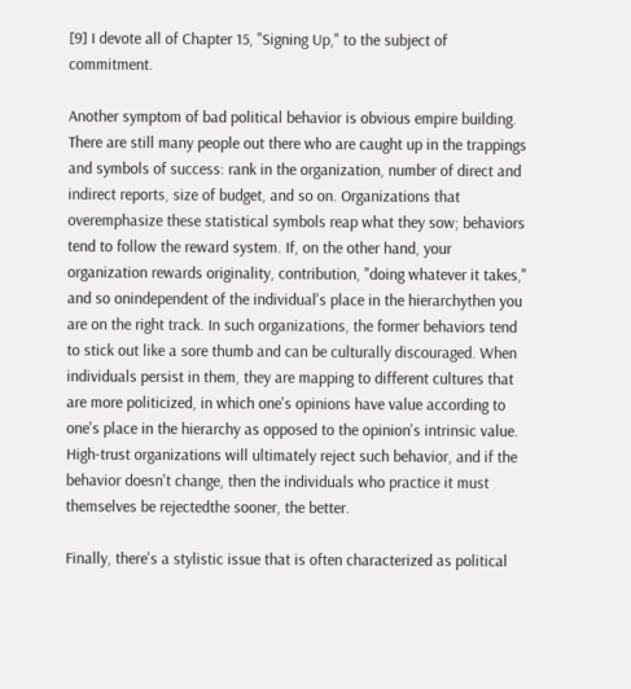[9] I devote all of Chapter 15, "Signing Up," to the subject of commitment.

Another symptom of bad political behavior is obvious empire building. There are still many people out there who are caught up in the trappings and symbols of success: rank in the organization, number of direct and indirect reports, size of budget, and so on. Organizations that overemphasize these statistical symbols reap what they sow; behaviors tend to follow the reward system. If, on the other hand, your organization rewards originality, contribution, "doing whatever it takes," and so onindependent of the individual's place in the hierarchythen you are on the right track. In such organizations, the former behaviors tend to stick out like a sore thumb and can be culturally discouraged. When individuals persist in them, they are mapping to different cultures that are more politicized, in which one's opinions have value according to one's place in the hierarchy as opposed to the opinion's intrinsic value. High-trust organizations will ultimately reject such behavior, and if the behavior doesn't change, then the individuals who practice it must themselves be rejectedthe sooner, the better.

Finally, there's a stylistic issue that is often characterized as political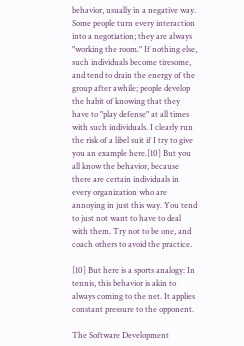behavior, usually in a negative way. Some people turn every interaction into a negotiation; they are always "working the room." If nothing else, such individuals become tiresome, and tend to drain the energy of the group after awhile; people develop the habit of knowing that they have to "play defense" at all times with such individuals. I clearly run the risk of a libel suit if I try to give you an example here.[10] But you all know the behavior, because there are certain individuals in every organization who are annoying in just this way. You tend to just not want to have to deal with them. Try not to be one, and coach others to avoid the practice.

[10] But here is a sports analogy: In tennis, this behavior is akin to always coming to the net. It applies constant pressure to the opponent.

The Software Development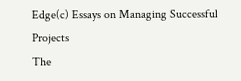Edge(c) Essays on Managing Successful Projects
The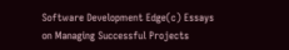Software Development Edge(c) Essays on Managing Successful Projects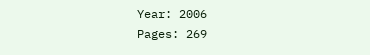Year: 2006
Pages: 269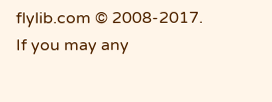flylib.com © 2008-2017.
If you may any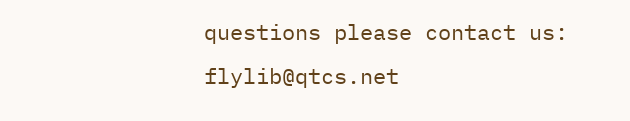questions please contact us: flylib@qtcs.net